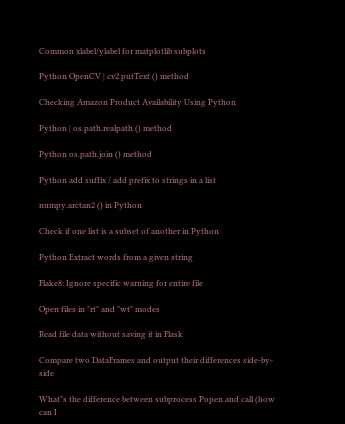Common xlabel/ylabel for matplotlib subplots

Python OpenCV | cv2.putText () method

Checking Amazon Product Availability Using Python

Python | os.path.realpath () method

Python os.path.join () method

Python add suffix / add prefix to strings in a list

numpy.arctan2 () in Python

Check if one list is a subset of another in Python

Python Extract words from a given string

Flake8: Ignore specific warning for entire file

Open files in "rt" and "wt" modes

Read file data without saving it in Flask

Compare two DataFrames and output their differences side-by-side

What"s the difference between subprocess Popen and call (how can I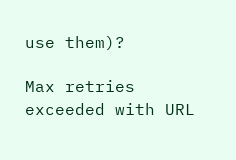use them)?

Max retries exceeded with URL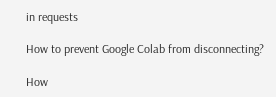in requests

How to prevent Google Colab from disconnecting?

How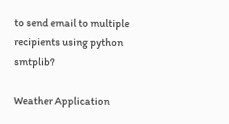to send email to multiple recipients using python smtplib?

Weather Application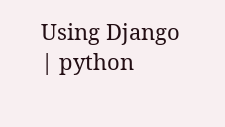Using Django | python